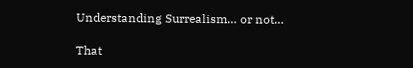Understanding Surrealism… or not…

That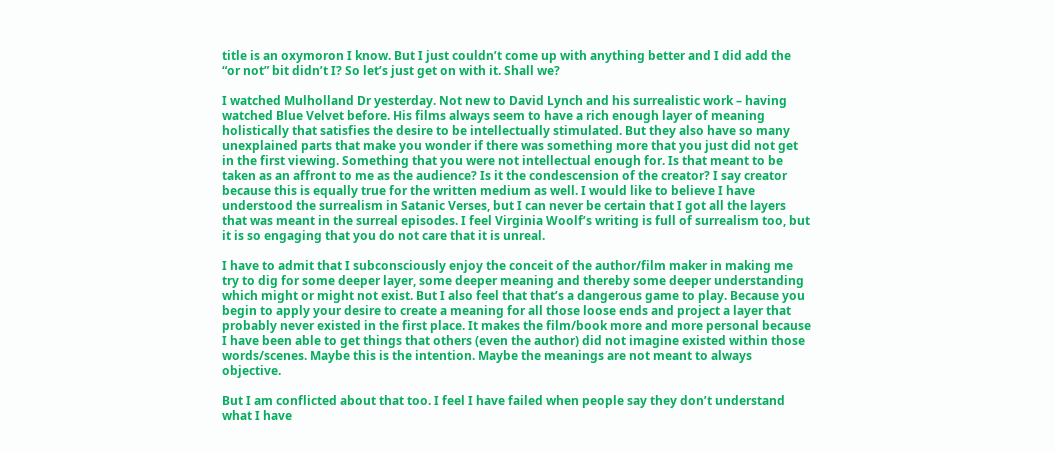title is an oxymoron I know. But I just couldn’t come up with anything better and I did add the “or not” bit didn’t I? So let’s just get on with it. Shall we?

I watched Mulholland Dr yesterday. Not new to David Lynch and his surrealistic work – having watched Blue Velvet before. His films always seem to have a rich enough layer of meaning holistically that satisfies the desire to be intellectually stimulated. But they also have so many unexplained parts that make you wonder if there was something more that you just did not get in the first viewing. Something that you were not intellectual enough for. Is that meant to be taken as an affront to me as the audience? Is it the condescension of the creator? I say creator because this is equally true for the written medium as well. I would like to believe I have understood the surrealism in Satanic Verses, but I can never be certain that I got all the layers that was meant in the surreal episodes. I feel Virginia Woolf’s writing is full of surrealism too, but it is so engaging that you do not care that it is unreal.

I have to admit that I subconsciously enjoy the conceit of the author/film maker in making me try to dig for some deeper layer, some deeper meaning and thereby some deeper understanding which might or might not exist. But I also feel that that’s a dangerous game to play. Because you begin to apply your desire to create a meaning for all those loose ends and project a layer that probably never existed in the first place. It makes the film/book more and more personal because I have been able to get things that others (even the author) did not imagine existed within those words/scenes. Maybe this is the intention. Maybe the meanings are not meant to always objective.

But I am conflicted about that too. I feel I have failed when people say they don’t understand what I have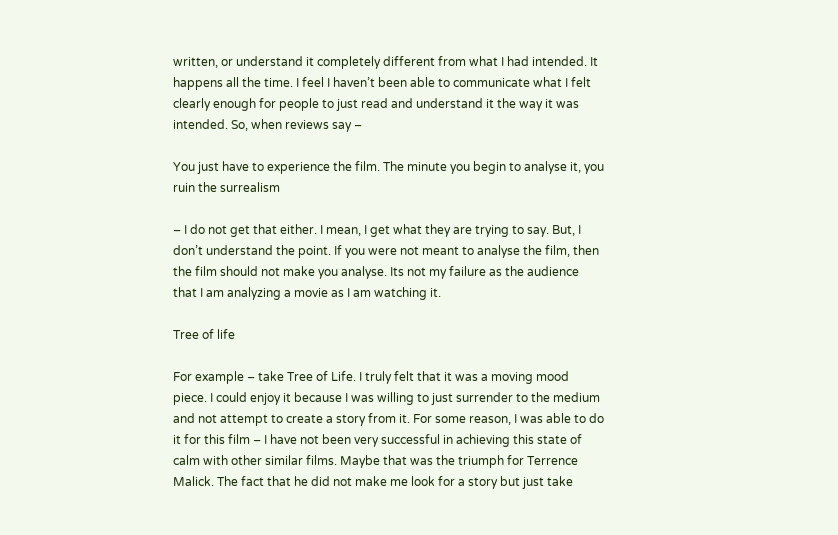written, or understand it completely different from what I had intended. It happens all the time. I feel I haven’t been able to communicate what I felt clearly enough for people to just read and understand it the way it was intended. So, when reviews say –

You just have to experience the film. The minute you begin to analyse it, you ruin the surrealism

– I do not get that either. I mean, I get what they are trying to say. But, I don’t understand the point. If you were not meant to analyse the film, then the film should not make you analyse. Its not my failure as the audience that I am analyzing a movie as I am watching it.

Tree of life

For example – take Tree of Life. I truly felt that it was a moving mood piece. I could enjoy it because I was willing to just surrender to the medium and not attempt to create a story from it. For some reason, I was able to do it for this film – I have not been very successful in achieving this state of calm with other similar films. Maybe that was the triumph for Terrence Malick. The fact that he did not make me look for a story but just take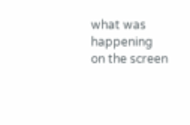what was happening on the screen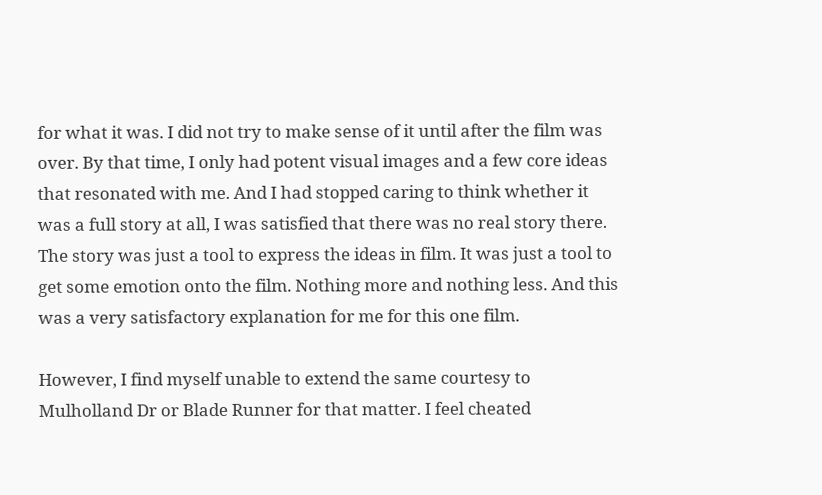for what it was. I did not try to make sense of it until after the film was over. By that time, I only had potent visual images and a few core ideas that resonated with me. And I had stopped caring to think whether it was a full story at all, I was satisfied that there was no real story there. The story was just a tool to express the ideas in film. It was just a tool to get some emotion onto the film. Nothing more and nothing less. And this was a very satisfactory explanation for me for this one film.

However, I find myself unable to extend the same courtesy to Mulholland Dr or Blade Runner for that matter. I feel cheated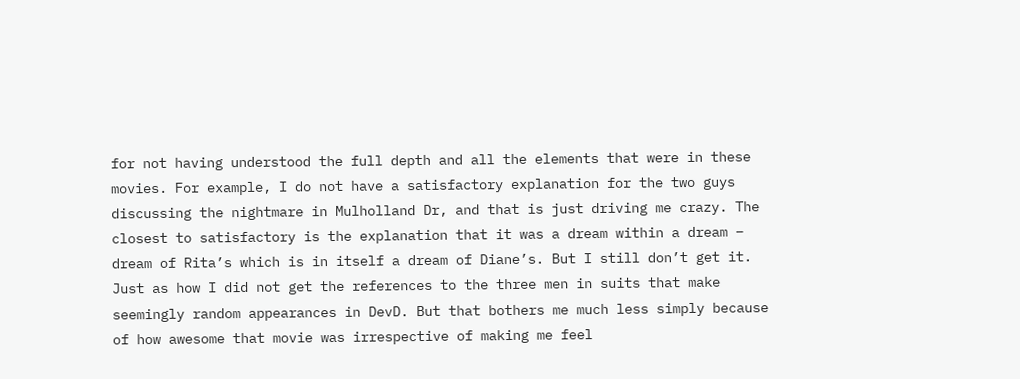for not having understood the full depth and all the elements that were in these movies. For example, I do not have a satisfactory explanation for the two guys discussing the nightmare in Mulholland Dr, and that is just driving me crazy. The closest to satisfactory is the explanation that it was a dream within a dream – dream of Rita’s which is in itself a dream of Diane’s. But I still don’t get it. Just as how I did not get the references to the three men in suits that make seemingly random appearances in DevD. But that bothers me much less simply because of how awesome that movie was irrespective of making me feel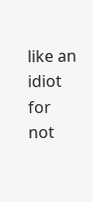like an idiot for not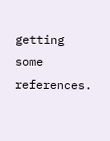getting some references.